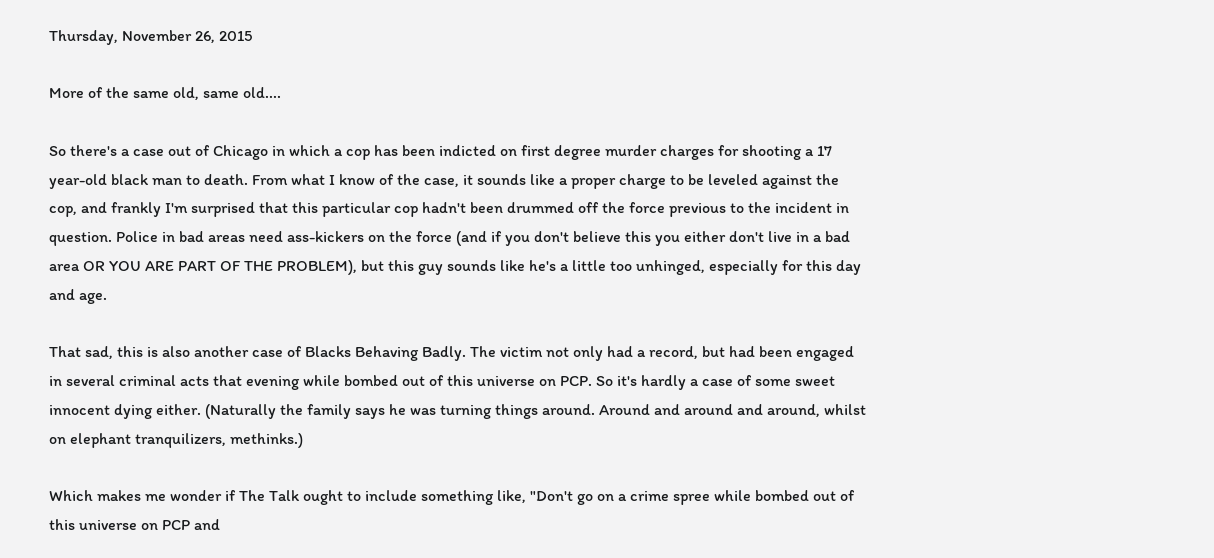Thursday, November 26, 2015

More of the same old, same old....

So there's a case out of Chicago in which a cop has been indicted on first degree murder charges for shooting a 17 year-old black man to death. From what I know of the case, it sounds like a proper charge to be leveled against the cop, and frankly I'm surprised that this particular cop hadn't been drummed off the force previous to the incident in question. Police in bad areas need ass-kickers on the force (and if you don't believe this you either don't live in a bad area OR YOU ARE PART OF THE PROBLEM), but this guy sounds like he's a little too unhinged, especially for this day and age.

That sad, this is also another case of Blacks Behaving Badly. The victim not only had a record, but had been engaged in several criminal acts that evening while bombed out of this universe on PCP. So it's hardly a case of some sweet innocent dying either. (Naturally the family says he was turning things around. Around and around and around, whilst on elephant tranquilizers, methinks.)

Which makes me wonder if The Talk ought to include something like, "Don't go on a crime spree while bombed out of this universe on PCP and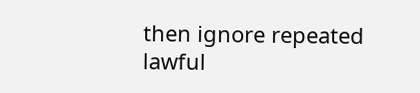then ignore repeated lawful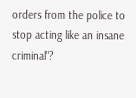orders from the police to stop acting like an insane criminal"?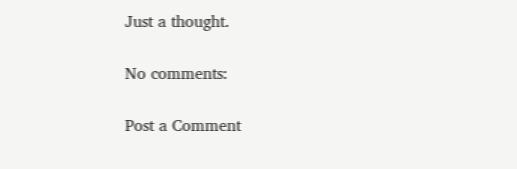Just a thought.

No comments:

Post a Comment